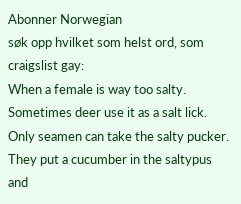Abonner Norwegian
søk opp hvilket som helst ord, som craigslist gay:
When a female is way too salty. Sometimes deer use it as a salt lick. Only seamen can take the salty pucker.
They put a cucumber in the saltypus and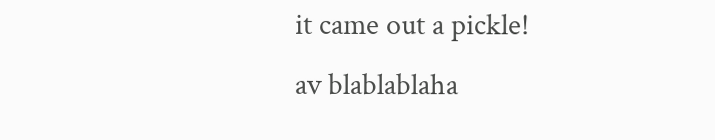it came out a pickle!
av blablablaha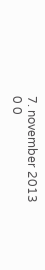7. november 2013
0 0